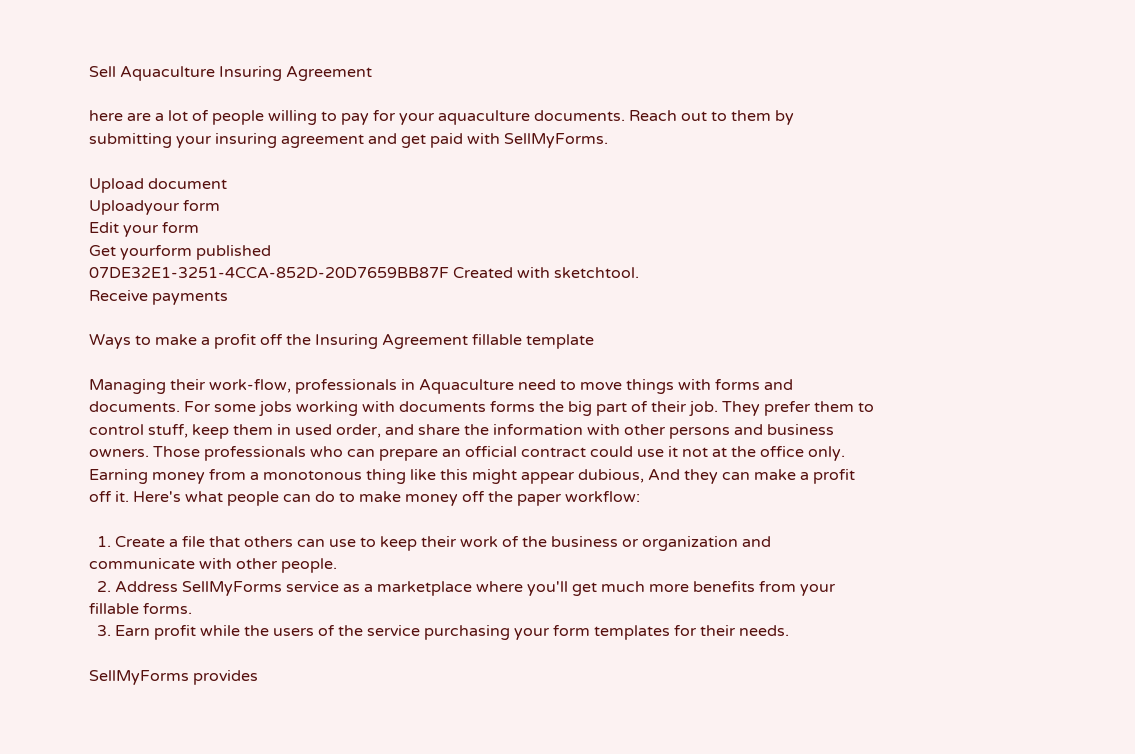Sell Aquaculture Insuring Agreement

here are a lot of people willing to pay for your aquaculture documents. Reach out to them by submitting your insuring agreement and get paid with SellMyForms.

Upload document
Uploadyour form
Edit your form
Get yourform published
07DE32E1-3251-4CCA-852D-20D7659BB87F Created with sketchtool.
Receive payments

Ways to make a profit off the Insuring Agreement fillable template

Managing their work-flow, professionals in Aquaculture need to move things with forms and documents. For some jobs working with documents forms the big part of their job. They prefer them to control stuff, keep them in used order, and share the information with other persons and business owners. Those professionals who can prepare an official contract could use it not at the office only. Earning money from a monotonous thing like this might appear dubious, And they can make a profit off it. Here's what people can do to make money off the paper workflow:

  1. Create a file that others can use to keep their work of the business or organization and communicate with other people.
  2. Address SellMyForms service as a marketplace where you'll get much more benefits from your fillable forms.
  3. Earn profit while the users of the service purchasing your form templates for their needs.

SellMyForms provides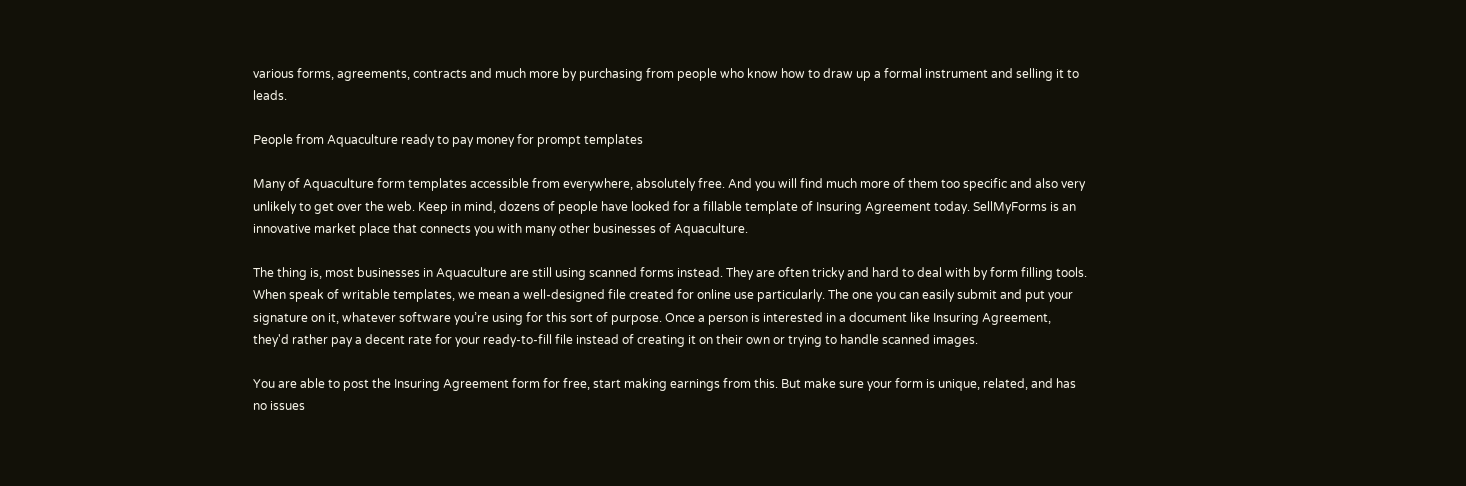various forms, agreements, contracts and much more by purchasing from people who know how to draw up a formal instrument and selling it to leads.

People from Aquaculture ready to pay money for prompt templates

Many of Aquaculture form templates accessible from everywhere, absolutely free. And you will find much more of them too specific and also very unlikely to get over the web. Keep in mind, dozens of people have looked for a fillable template of Insuring Agreement today. SellMyForms is an innovative market place that connects you with many other businesses of Aquaculture.

The thing is, most businesses in Aquaculture are still using scanned forms instead. They are often tricky and hard to deal with by form filling tools. When speak of writable templates, we mean a well-designed file created for online use particularly. The one you can easily submit and put your signature on it, whatever software you’re using for this sort of purpose. Once a person is interested in a document like Insuring Agreement, they'd rather pay a decent rate for your ready-to-fill file instead of creating it on their own or trying to handle scanned images.

You are able to post the Insuring Agreement form for free, start making earnings from this. But make sure your form is unique, related, and has no issues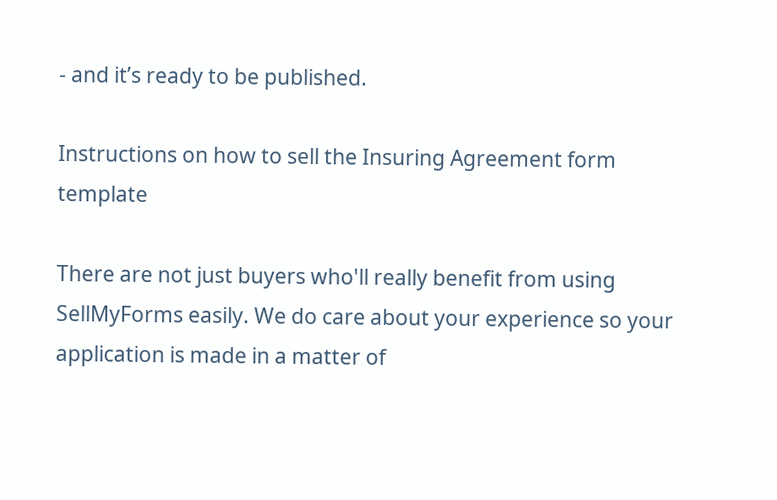- and it’s ready to be published.

Instructions on how to sell the Insuring Agreement form template

There are not just buyers who'll really benefit from using SellMyForms easily. We do care about your experience so your application is made in a matter of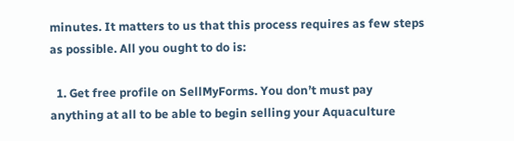minutes. It matters to us that this process requires as few steps as possible. All you ought to do is:

  1. Get free profile on SellMyForms. You don’t must pay anything at all to be able to begin selling your Aquaculture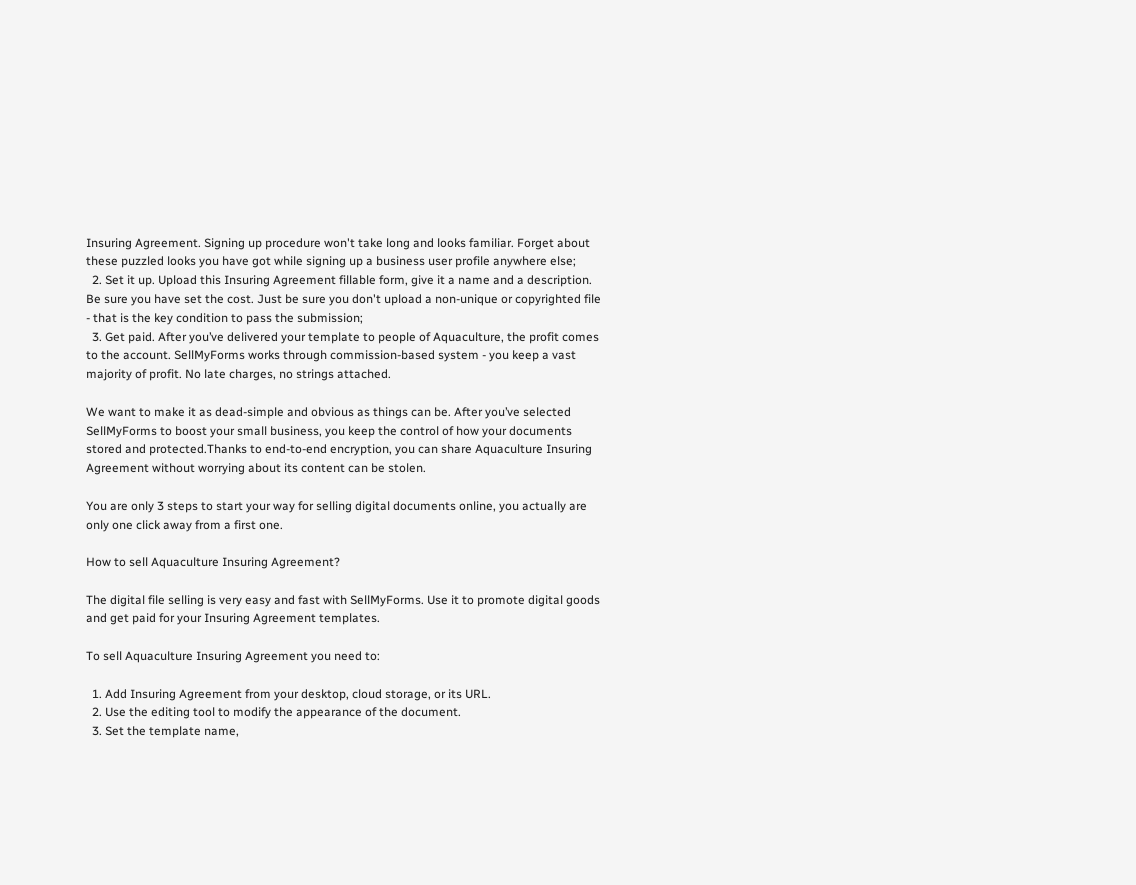Insuring Agreement. Signing up procedure won't take long and looks familiar. Forget about these puzzled looks you have got while signing up a business user profile anywhere else;
  2. Set it up. Upload this Insuring Agreement fillable form, give it a name and a description. Be sure you have set the cost. Just be sure you don't upload a non-unique or copyrighted file - that is the key condition to pass the submission;
  3. Get paid. After you’ve delivered your template to people of Aquaculture, the profit comes to the account. SellMyForms works through commission-based system - you keep a vast majority of profit. No late charges, no strings attached.

We want to make it as dead-simple and obvious as things can be. After you’ve selected SellMyForms to boost your small business, you keep the control of how your documents stored and protected.Thanks to end-to-end encryption, you can share Aquaculture Insuring Agreement without worrying about its content can be stolen.

You are only 3 steps to start your way for selling digital documents online, you actually are only one click away from a first one.

How to sell Aquaculture Insuring Agreement?

The digital file selling is very easy and fast with SellMyForms. Use it to promote digital goods and get paid for your Insuring Agreement templates.

To sell Aquaculture Insuring Agreement you need to:

  1. Add Insuring Agreement from your desktop, cloud storage, or its URL.
  2. Use the editing tool to modify the appearance of the document.
  3. Set the template name,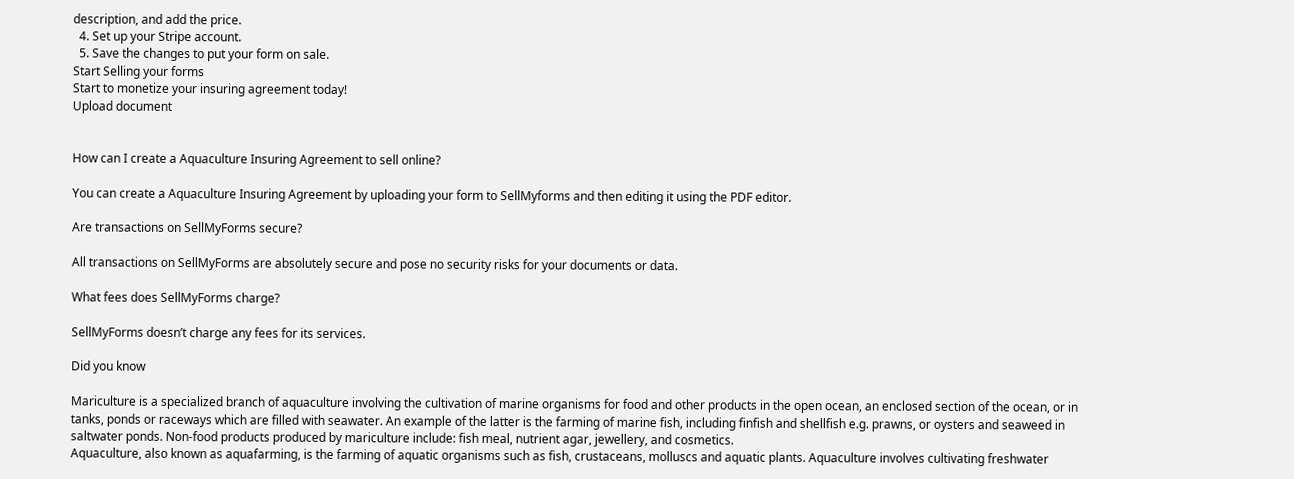description, and add the price.
  4. Set up your Stripe account.
  5. Save the changes to put your form on sale.
Start Selling your forms
Start to monetize your insuring agreement today!
Upload document


How can I create a Aquaculture Insuring Agreement to sell online?

You can create a Aquaculture Insuring Agreement by uploading your form to SellMyforms and then editing it using the PDF editor.

Are transactions on SellMyForms secure?

All transactions on SellMyForms are absolutely secure and pose no security risks for your documents or data.

What fees does SellMyForms charge?

SellMyForms doesn’t charge any fees for its services.

Did you know

Mariculture is a specialized branch of aquaculture involving the cultivation of marine organisms for food and other products in the open ocean, an enclosed section of the ocean, or in tanks, ponds or raceways which are filled with seawater. An example of the latter is the farming of marine fish, including finfish and shellfish e.g. prawns, or oysters and seaweed in saltwater ponds. Non-food products produced by mariculture include: fish meal, nutrient agar, jewellery, and cosmetics.
Aquaculture, also known as aquafarming, is the farming of aquatic organisms such as fish, crustaceans, molluscs and aquatic plants. Aquaculture involves cultivating freshwater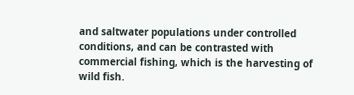and saltwater populations under controlled conditions, and can be contrasted with commercial fishing, which is the harvesting of wild fish.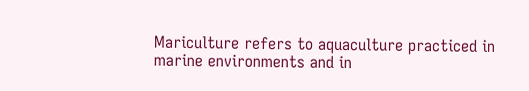Mariculture refers to aquaculture practiced in marine environments and in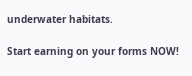underwater habitats.

Start earning on your forms NOW!